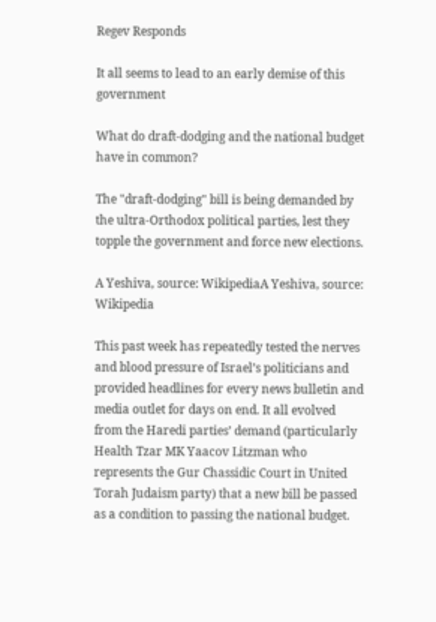Regev Responds

It all seems to lead to an early demise of this government

What do draft-dodging and the national budget have in common?

The "draft-dodging" bill is being demanded by the ultra-Orthodox political parties, lest they topple the government and force new elections.

A Yeshiva, source: WikipediaA Yeshiva, source: Wikipedia

This past week has repeatedly tested the nerves and blood pressure of Israel’s politicians and provided headlines for every news bulletin and media outlet for days on end. It all evolved from the Haredi parties’ demand (particularly Health Tzar MK Yaacov Litzman who represents the Gur Chassidic Court in United Torah Judaism party) that a new bill be passed as a condition to passing the national budget.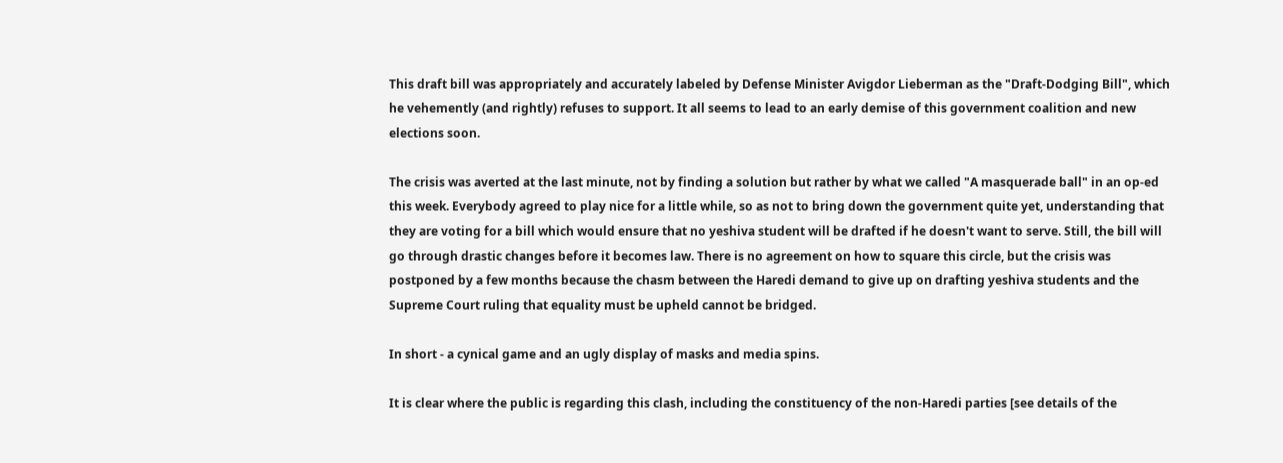This draft bill was appropriately and accurately labeled by Defense Minister Avigdor Lieberman as the "Draft-Dodging Bill", which he vehemently (and rightly) refuses to support. It all seems to lead to an early demise of this government coalition and new elections soon.

The crisis was averted at the last minute, not by finding a solution but rather by what we called "A masquerade ball" in an op-ed this week. Everybody agreed to play nice for a little while, so as not to bring down the government quite yet, understanding that they are voting for a bill which would ensure that no yeshiva student will be drafted if he doesn't want to serve. Still, the bill will go through drastic changes before it becomes law. There is no agreement on how to square this circle, but the crisis was postponed by a few months because the chasm between the Haredi demand to give up on drafting yeshiva students and the Supreme Court ruling that equality must be upheld cannot be bridged.

In short - a cynical game and an ugly display of masks and media spins.

It is clear where the public is regarding this clash, including the constituency of the non-Haredi parties [see details of the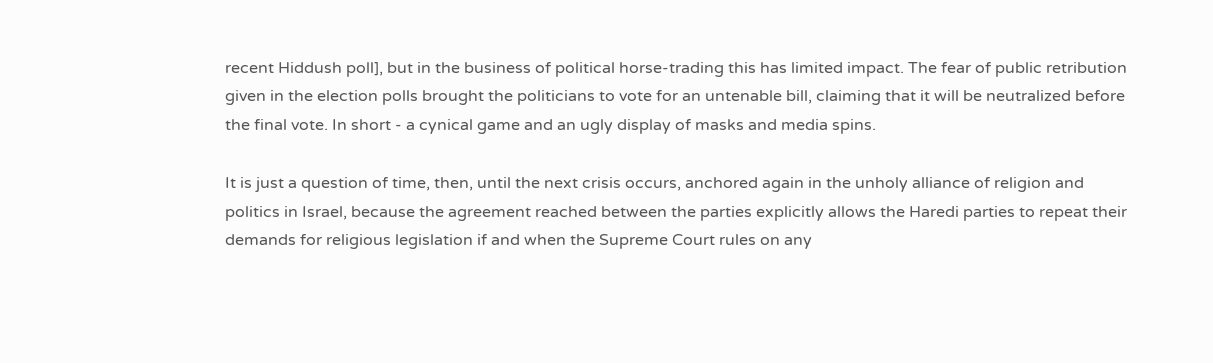recent Hiddush poll], but in the business of political horse-trading this has limited impact. The fear of public retribution given in the election polls brought the politicians to vote for an untenable bill, claiming that it will be neutralized before the final vote. In short - a cynical game and an ugly display of masks and media spins.

It is just a question of time, then, until the next crisis occurs, anchored again in the unholy alliance of religion and politics in Israel, because the agreement reached between the parties explicitly allows the Haredi parties to repeat their demands for religious legislation if and when the Supreme Court rules on any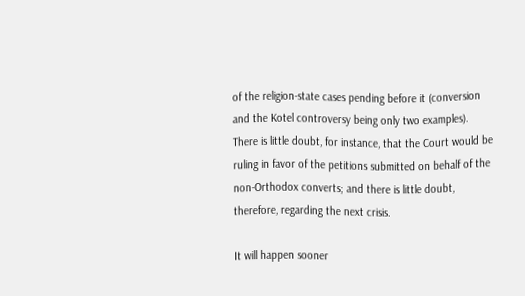of the religion-state cases pending before it (conversion and the Kotel controversy being only two examples). There is little doubt, for instance, that the Court would be ruling in favor of the petitions submitted on behalf of the non-Orthodox converts; and there is little doubt, therefore, regarding the next crisis.

It will happen sooner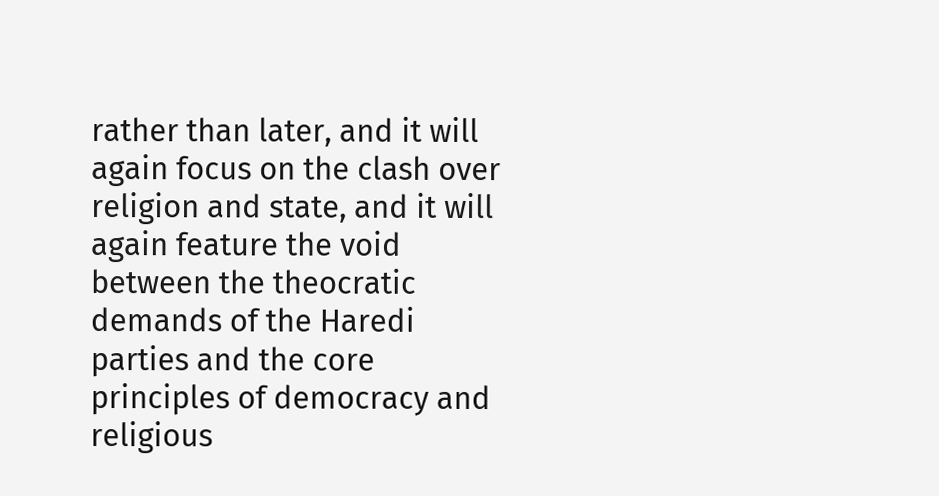rather than later, and it will again focus on the clash over religion and state, and it will again feature the void between the theocratic demands of the Haredi parties and the core principles of democracy and religious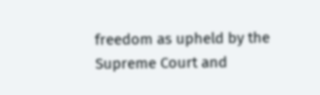freedom as upheld by the Supreme Court and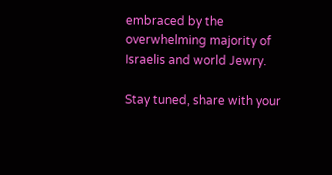embraced by the overwhelming majority of Israelis and world Jewry.

Stay tuned, share with your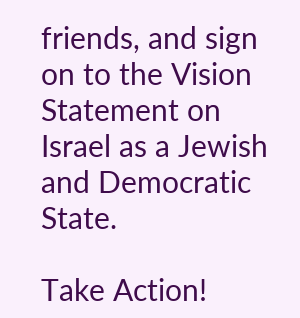friends, and sign on to the Vision Statement on Israel as a Jewish and Democratic State.

Take Action!